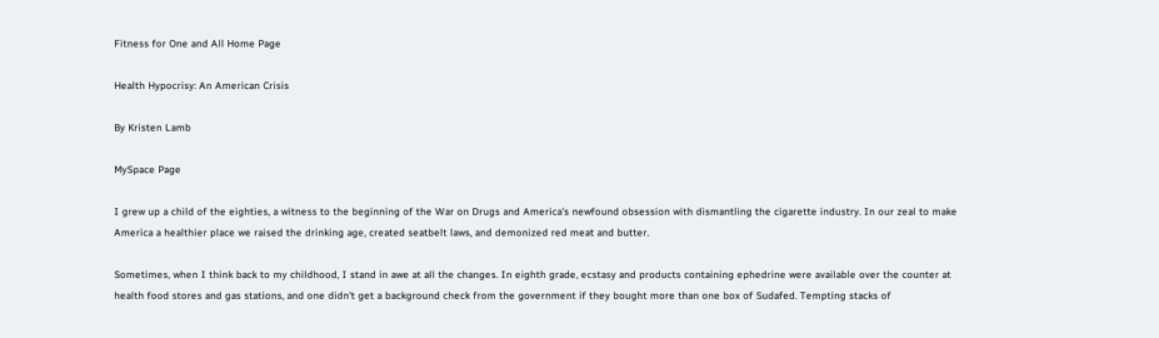Fitness for One and All Home Page

Health Hypocrisy: An American Crisis

By Kristen Lamb

MySpace Page

I grew up a child of the eighties, a witness to the beginning of the War on Drugs and America's newfound obsession with dismantling the cigarette industry. In our zeal to make America a healthier place we raised the drinking age, created seatbelt laws, and demonized red meat and butter.

Sometimes, when I think back to my childhood, I stand in awe at all the changes. In eighth grade, ecstasy and products containing ephedrine were available over the counter at health food stores and gas stations, and one didn't get a background check from the government if they bought more than one box of Sudafed. Tempting stacks of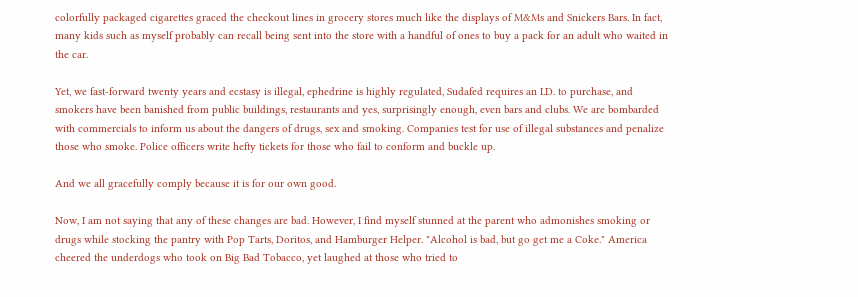colorfully packaged cigarettes graced the checkout lines in grocery stores much like the displays of M&Ms and Snickers Bars. In fact, many kids such as myself probably can recall being sent into the store with a handful of ones to buy a pack for an adult who waited in the car.

Yet, we fast-forward twenty years and ecstasy is illegal, ephedrine is highly regulated, Sudafed requires an I.D. to purchase, and smokers have been banished from public buildings, restaurants and yes, surprisingly enough, even bars and clubs. We are bombarded with commercials to inform us about the dangers of drugs, sex and smoking. Companies test for use of illegal substances and penalize those who smoke. Police officers write hefty tickets for those who fail to conform and buckle up.

And we all gracefully comply because it is for our own good.

Now, I am not saying that any of these changes are bad. However, I find myself stunned at the parent who admonishes smoking or drugs while stocking the pantry with Pop Tarts, Doritos, and Hamburger Helper. "Alcohol is bad, but go get me a Coke." America cheered the underdogs who took on Big Bad Tobacco, yet laughed at those who tried to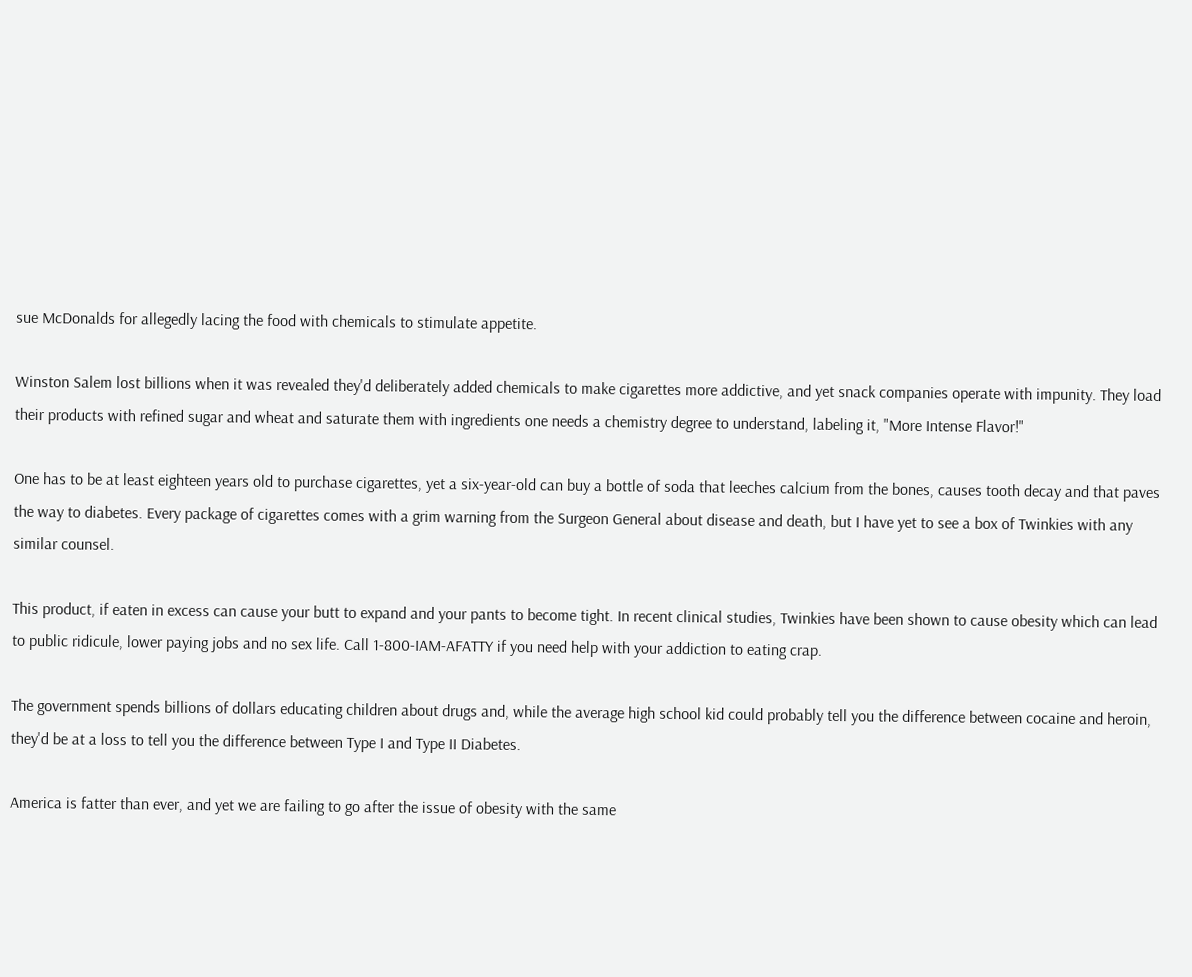sue McDonalds for allegedly lacing the food with chemicals to stimulate appetite.

Winston Salem lost billions when it was revealed they'd deliberately added chemicals to make cigarettes more addictive, and yet snack companies operate with impunity. They load their products with refined sugar and wheat and saturate them with ingredients one needs a chemistry degree to understand, labeling it, "More Intense Flavor!"

One has to be at least eighteen years old to purchase cigarettes, yet a six-year-old can buy a bottle of soda that leeches calcium from the bones, causes tooth decay and that paves the way to diabetes. Every package of cigarettes comes with a grim warning from the Surgeon General about disease and death, but I have yet to see a box of Twinkies with any similar counsel.

This product, if eaten in excess can cause your butt to expand and your pants to become tight. In recent clinical studies, Twinkies have been shown to cause obesity which can lead to public ridicule, lower paying jobs and no sex life. Call 1-800-IAM-AFATTY if you need help with your addiction to eating crap.

The government spends billions of dollars educating children about drugs and, while the average high school kid could probably tell you the difference between cocaine and heroin, they'd be at a loss to tell you the difference between Type I and Type II Diabetes.

America is fatter than ever, and yet we are failing to go after the issue of obesity with the same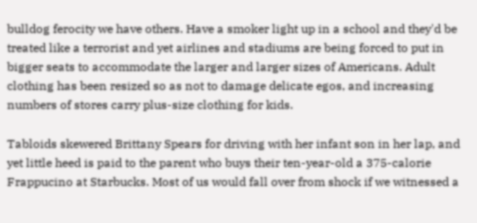bulldog ferocity we have others. Have a smoker light up in a school and they'd be treated like a terrorist and yet airlines and stadiums are being forced to put in bigger seats to accommodate the larger and larger sizes of Americans. Adult clothing has been resized so as not to damage delicate egos, and increasing numbers of stores carry plus-size clothing for kids.

Tabloids skewered Brittany Spears for driving with her infant son in her lap, and yet little heed is paid to the parent who buys their ten-year-old a 375-calorie Frappucino at Starbucks. Most of us would fall over from shock if we witnessed a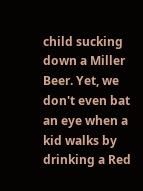child sucking down a Miller Beer. Yet, we don't even bat an eye when a kid walks by drinking a Red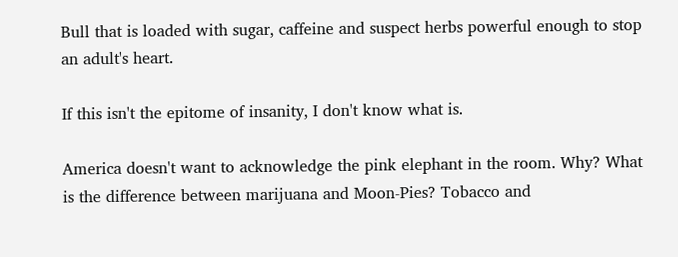Bull that is loaded with sugar, caffeine and suspect herbs powerful enough to stop an adult's heart.

If this isn't the epitome of insanity, I don't know what is.

America doesn't want to acknowledge the pink elephant in the room. Why? What is the difference between marijuana and Moon-Pies? Tobacco and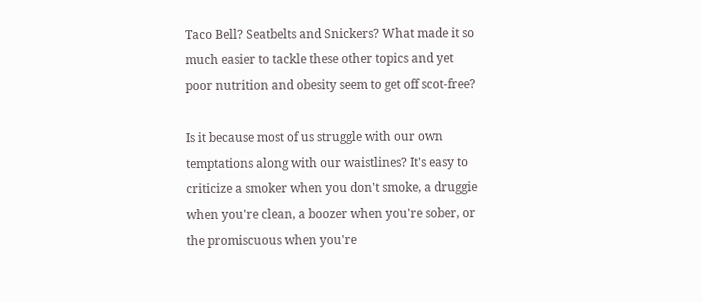Taco Bell? Seatbelts and Snickers? What made it so much easier to tackle these other topics and yet poor nutrition and obesity seem to get off scot-free?

Is it because most of us struggle with our own temptations along with our waistlines? It's easy to criticize a smoker when you don't smoke, a druggie when you're clean, a boozer when you're sober, or the promiscuous when you're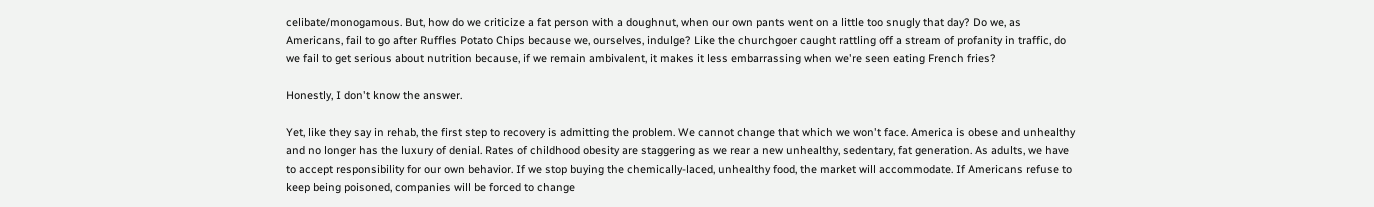celibate/monogamous. But, how do we criticize a fat person with a doughnut, when our own pants went on a little too snugly that day? Do we, as Americans, fail to go after Ruffles Potato Chips because we, ourselves, indulge? Like the churchgoer caught rattling off a stream of profanity in traffic, do we fail to get serious about nutrition because, if we remain ambivalent, it makes it less embarrassing when we're seen eating French fries?

Honestly, I don't know the answer.

Yet, like they say in rehab, the first step to recovery is admitting the problem. We cannot change that which we won't face. America is obese and unhealthy and no longer has the luxury of denial. Rates of childhood obesity are staggering as we rear a new unhealthy, sedentary, fat generation. As adults, we have to accept responsibility for our own behavior. If we stop buying the chemically-laced, unhealthy food, the market will accommodate. If Americans refuse to keep being poisoned, companies will be forced to change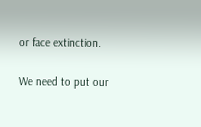or face extinction.

We need to put our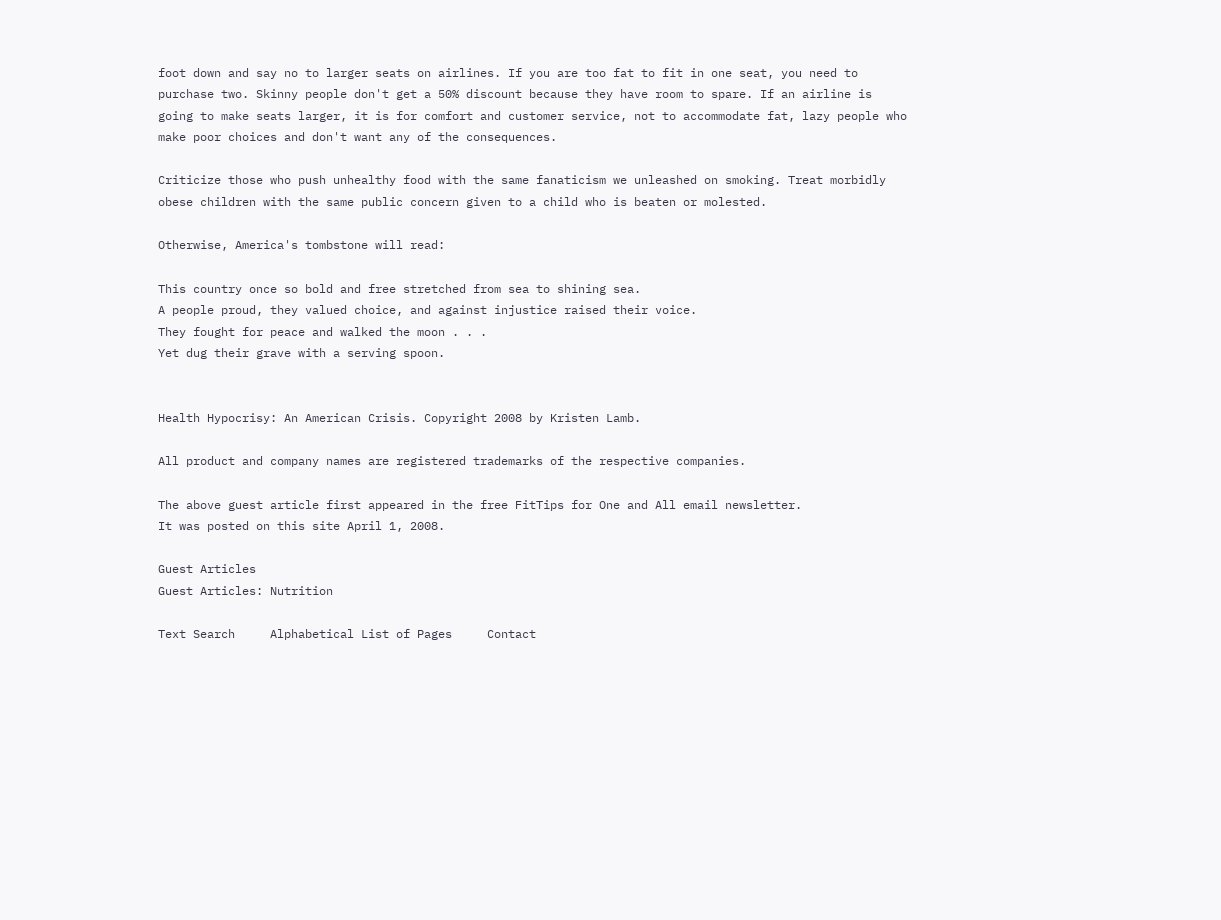foot down and say no to larger seats on airlines. If you are too fat to fit in one seat, you need to purchase two. Skinny people don't get a 50% discount because they have room to spare. If an airline is going to make seats larger, it is for comfort and customer service, not to accommodate fat, lazy people who make poor choices and don't want any of the consequences.

Criticize those who push unhealthy food with the same fanaticism we unleashed on smoking. Treat morbidly obese children with the same public concern given to a child who is beaten or molested.

Otherwise, America's tombstone will read:

This country once so bold and free stretched from sea to shining sea.
A people proud, they valued choice, and against injustice raised their voice.
They fought for peace and walked the moon . . .
Yet dug their grave with a serving spoon.


Health Hypocrisy: An American Crisis. Copyright 2008 by Kristen Lamb.

All product and company names are registered trademarks of the respective companies.

The above guest article first appeared in the free FitTips for One and All email newsletter.
It was posted on this site April 1, 2008.

Guest Articles
Guest Articles: Nutrition

Text Search     Alphabetical List of Pages     Contact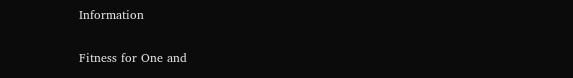Information

Fitness for One and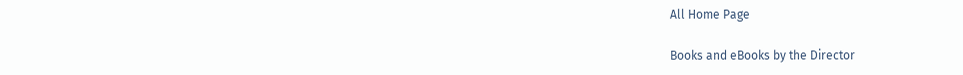All Home Page

Books and eBooks by the Director